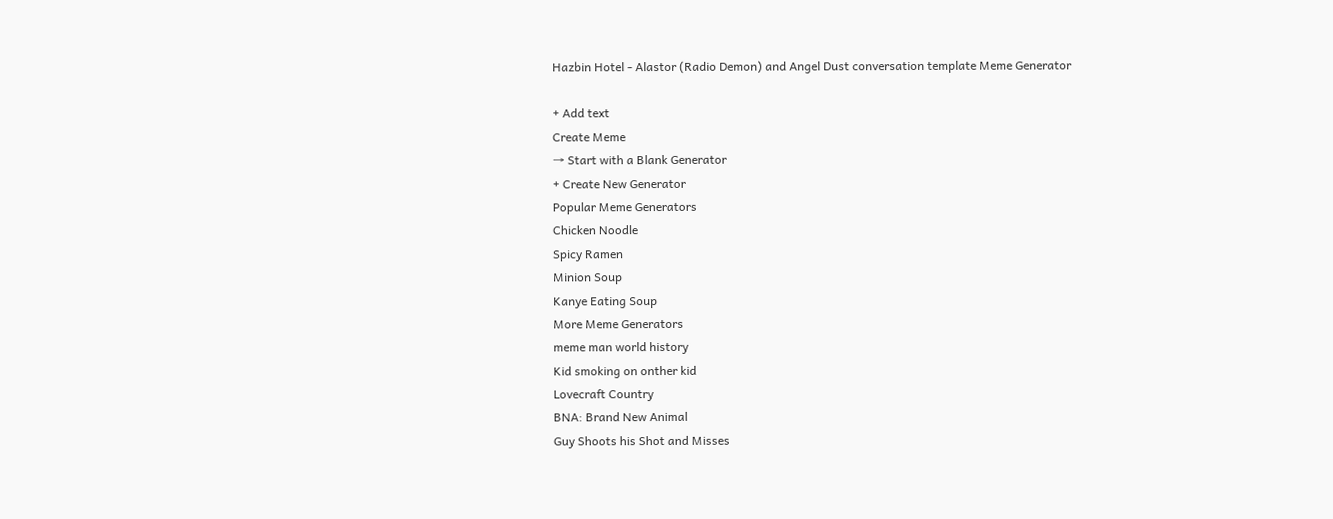Hazbin Hotel - Alastor (Radio Demon) and Angel Dust conversation template Meme Generator

+ Add text
Create Meme
→ Start with a Blank Generator
+ Create New Generator
Popular Meme Generators
Chicken Noodle
Spicy Ramen
Minion Soup
Kanye Eating Soup
More Meme Generators
meme man world history
Kid smoking on onther kid
Lovecraft Country
BNA: Brand New Animal
Guy Shoots his Shot and Misses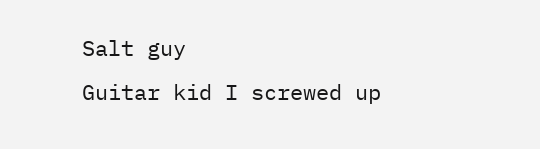Salt guy
Guitar kid I screwed up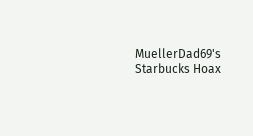MuellerDad69's Starbucks Hoax